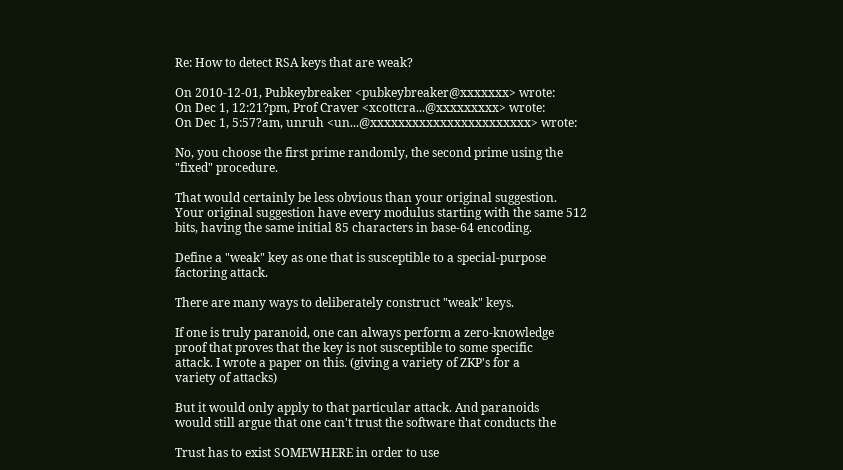Re: How to detect RSA keys that are weak?

On 2010-12-01, Pubkeybreaker <pubkeybreaker@xxxxxxx> wrote:
On Dec 1, 12:21?pm, Prof Craver <xcottcra...@xxxxxxxxx> wrote:
On Dec 1, 5:57?am, unruh <un...@xxxxxxxxxxxxxxxxxxxxxxx> wrote:

No, you choose the first prime randomly, the second prime using the
"fixed" procedure.

That would certainly be less obvious than your original suggestion.
Your original suggestion have every modulus starting with the same 512
bits, having the same initial 85 characters in base-64 encoding.

Define a "weak" key as one that is susceptible to a special-purpose
factoring attack.

There are many ways to deliberately construct "weak" keys.

If one is truly paranoid, one can always perform a zero-knowledge
proof that proves that the key is not susceptible to some specific
attack. I wrote a paper on this. (giving a variety of ZKP's for a
variety of attacks)

But it would only apply to that particular attack. And paranoids
would still argue that one can't trust the software that conducts the

Trust has to exist SOMEWHERE in order to use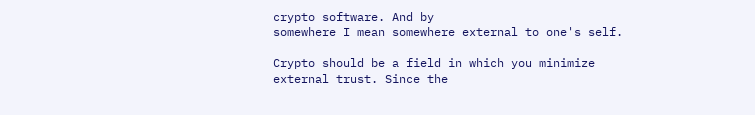crypto software. And by
somewhere I mean somewhere external to one's self.

Crypto should be a field in which you minimize external trust. Since the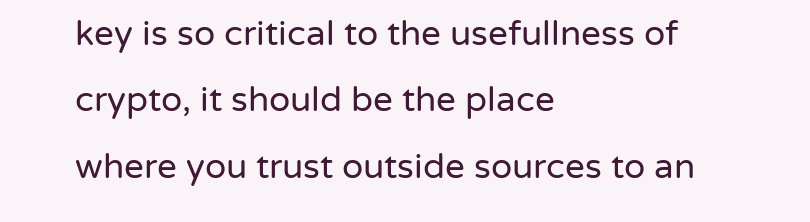key is so critical to the usefullness of crypto, it should be the place
where you trust outside sources to an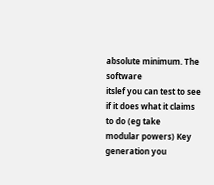absolute minimum. The software
itslef you can test to see if it does what it claims to do (eg take
modular powers) Key generation you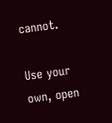cannot.

Use your own, open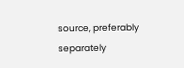source, preferably separately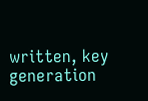written, key generation